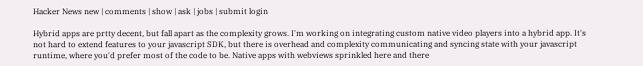Hacker News new | comments | show | ask | jobs | submit login

Hybrid apps are prtty decent, but fall apart as the complexity grows. I'm working on integrating custom native video players into a hybrid app. It's not hard to extend features to your javascript SDK, but there is overhead and complexity communicating and syncing state with your javascript runtime, where you'd prefer most of the code to be. Native apps with webviews sprinkled here and there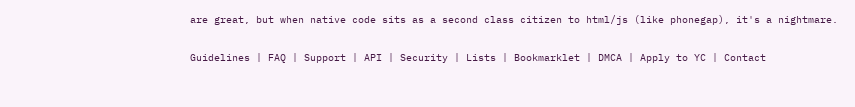are great, but when native code sits as a second class citizen to html/js (like phonegap), it's a nightmare.

Guidelines | FAQ | Support | API | Security | Lists | Bookmarklet | DMCA | Apply to YC | Contact